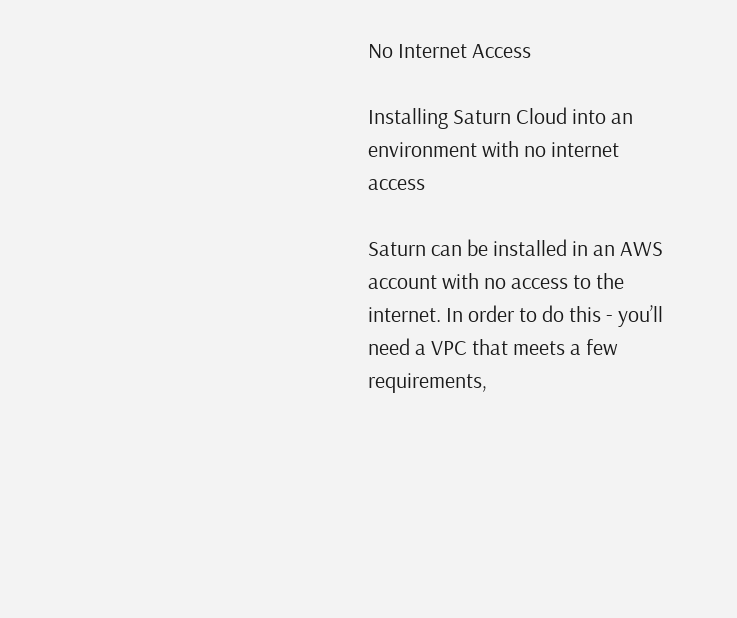No Internet Access

Installing Saturn Cloud into an environment with no internet access

Saturn can be installed in an AWS account with no access to the internet. In order to do this - you’ll need a VPC that meets a few requirements,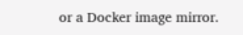or a Docker image mirror.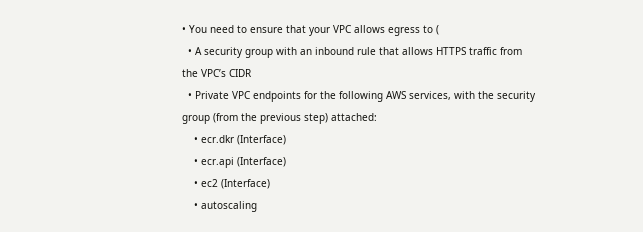• You need to ensure that your VPC allows egress to (
  • A security group with an inbound rule that allows HTTPS traffic from the VPC’s CIDR
  • Private VPC endpoints for the following AWS services, with the security group (from the previous step) attached:
    • ecr.dkr (Interface)
    • ecr.api (Interface)
    • ec2 (Interface)
    • autoscaling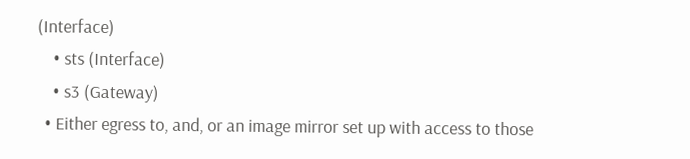(Interface)
    • sts (Interface)
    • s3 (Gateway)
  • Either egress to, and, or an image mirror set up with access to those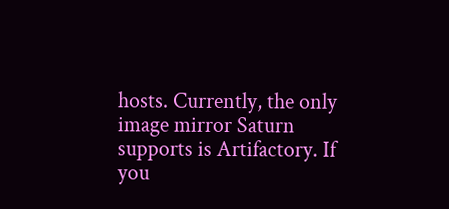hosts. Currently, the only image mirror Saturn supports is Artifactory. If you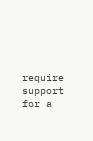require support for a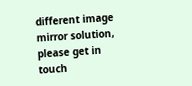different image mirror solution, please get in touch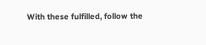With these fulfilled, follow the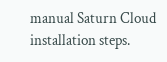manual Saturn Cloud installation steps.